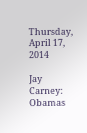Thursday, April 17, 2014

Jay Carney: Obamas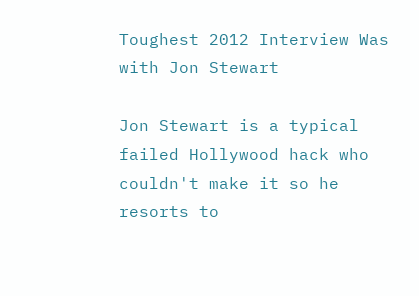Toughest 2012 Interview Was with Jon Stewart

Jon Stewart is a typical failed Hollywood hack who couldn't make it so he resorts to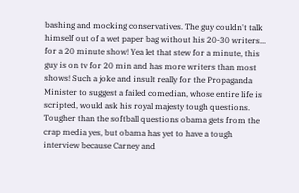bashing and mocking conservatives. The guy couldn't talk himself out of a wet paper bag without his 20-30 writers... for a 20 minute show! Yea let that stew for a minute, this guy is on tv for 20 min and has more writers than most shows! Such a joke and insult really for the Propaganda Minister to suggest a failed comedian, whose entire life is scripted, would ask his royal majesty tough questions. Tougher than the softball questions obama gets from the crap media yes, but obama has yet to have a tough interview because Carney and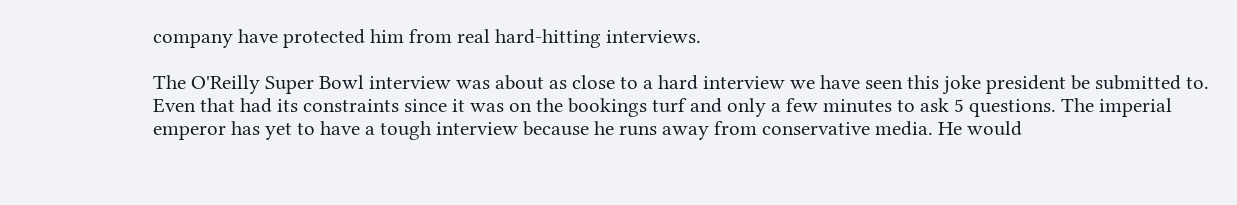company have protected him from real hard-hitting interviews.

The O'Reilly Super Bowl interview was about as close to a hard interview we have seen this joke president be submitted to. Even that had its constraints since it was on the bookings turf and only a few minutes to ask 5 questions. The imperial emperor has yet to have a tough interview because he runs away from conservative media. He would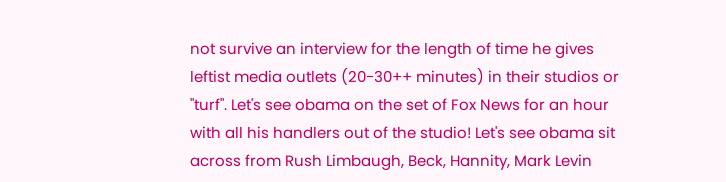not survive an interview for the length of time he gives leftist media outlets (20-30++ minutes) in their studios or "turf". Let's see obama on the set of Fox News for an hour with all his handlers out of the studio! Let's see obama sit across from Rush Limbaugh, Beck, Hannity, Mark Levin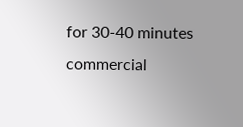for 30-40 minutes commercial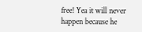free! Yea it will never happen because he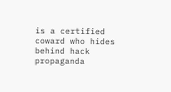is a certified coward who hides behind hack propaganda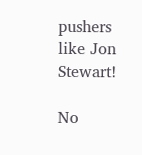pushers like Jon Stewart!

No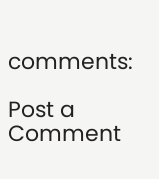comments:

Post a Comment